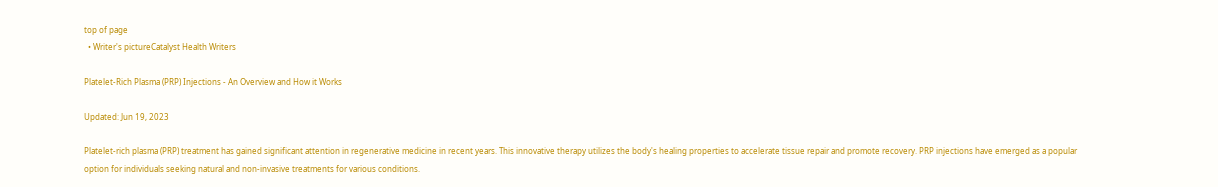top of page
  • Writer's pictureCatalyst Health Writers

Platelet-Rich Plasma (PRP) Injections - An Overview and How it Works

Updated: Jun 19, 2023

Platelet-rich plasma (PRP) treatment has gained significant attention in regenerative medicine in recent years. This innovative therapy utilizes the body's healing properties to accelerate tissue repair and promote recovery. PRP injections have emerged as a popular option for individuals seeking natural and non-invasive treatments for various conditions.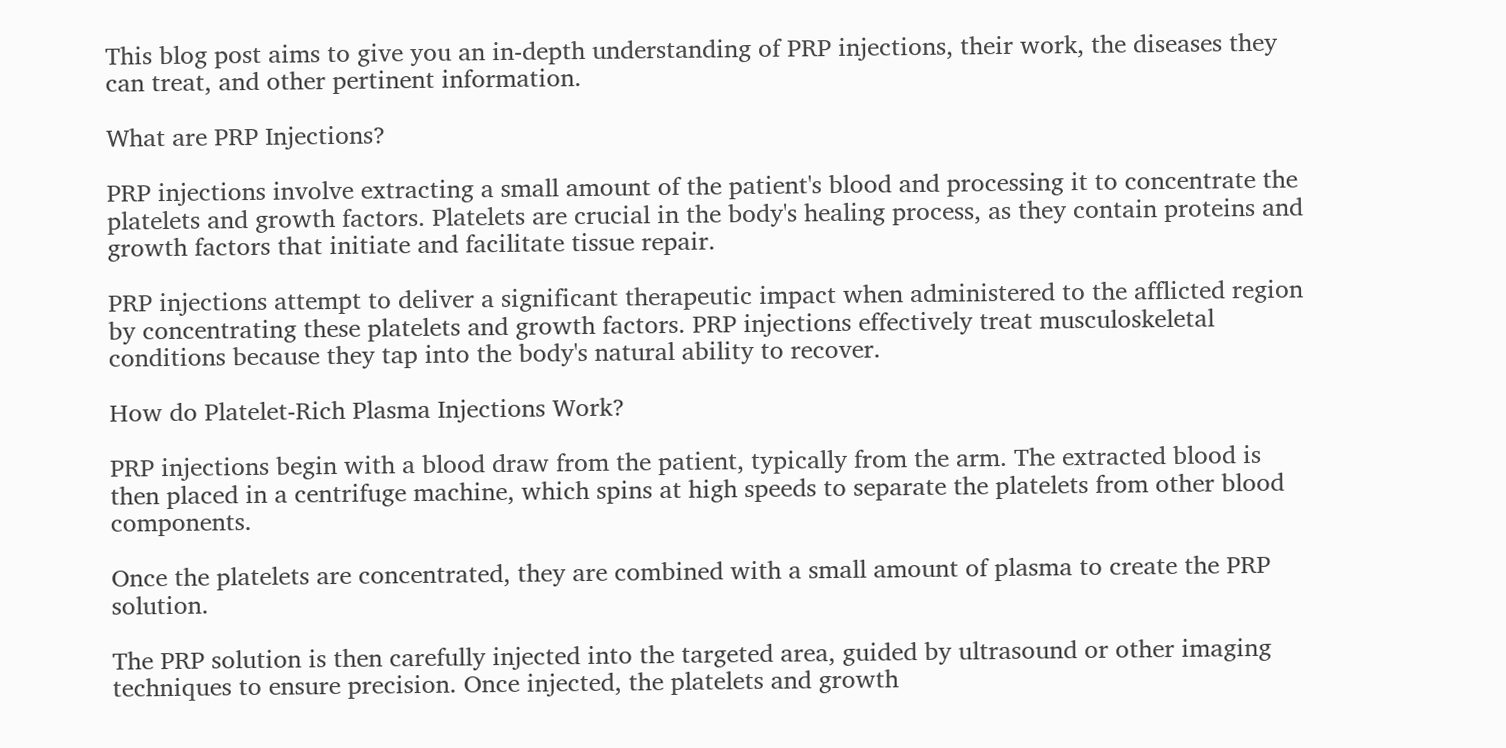This blog post aims to give you an in-depth understanding of PRP injections, their work, the diseases they can treat, and other pertinent information.

What are PRP Injections?

PRP injections involve extracting a small amount of the patient's blood and processing it to concentrate the platelets and growth factors. Platelets are crucial in the body's healing process, as they contain proteins and growth factors that initiate and facilitate tissue repair.

PRP injections attempt to deliver a significant therapeutic impact when administered to the afflicted region by concentrating these platelets and growth factors. PRP injections effectively treat musculoskeletal conditions because they tap into the body's natural ability to recover.

How do Platelet-Rich Plasma Injections Work?

PRP injections begin with a blood draw from the patient, typically from the arm. The extracted blood is then placed in a centrifuge machine, which spins at high speeds to separate the platelets from other blood components.

Once the platelets are concentrated, they are combined with a small amount of plasma to create the PRP solution.

The PRP solution is then carefully injected into the targeted area, guided by ultrasound or other imaging techniques to ensure precision. Once injected, the platelets and growth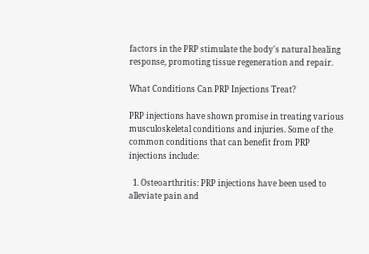factors in the PRP stimulate the body's natural healing response, promoting tissue regeneration and repair.

What Conditions Can PRP Injections Treat?

PRP injections have shown promise in treating various musculoskeletal conditions and injuries. Some of the common conditions that can benefit from PRP injections include:

  1. Osteoarthritis: PRP injections have been used to alleviate pain and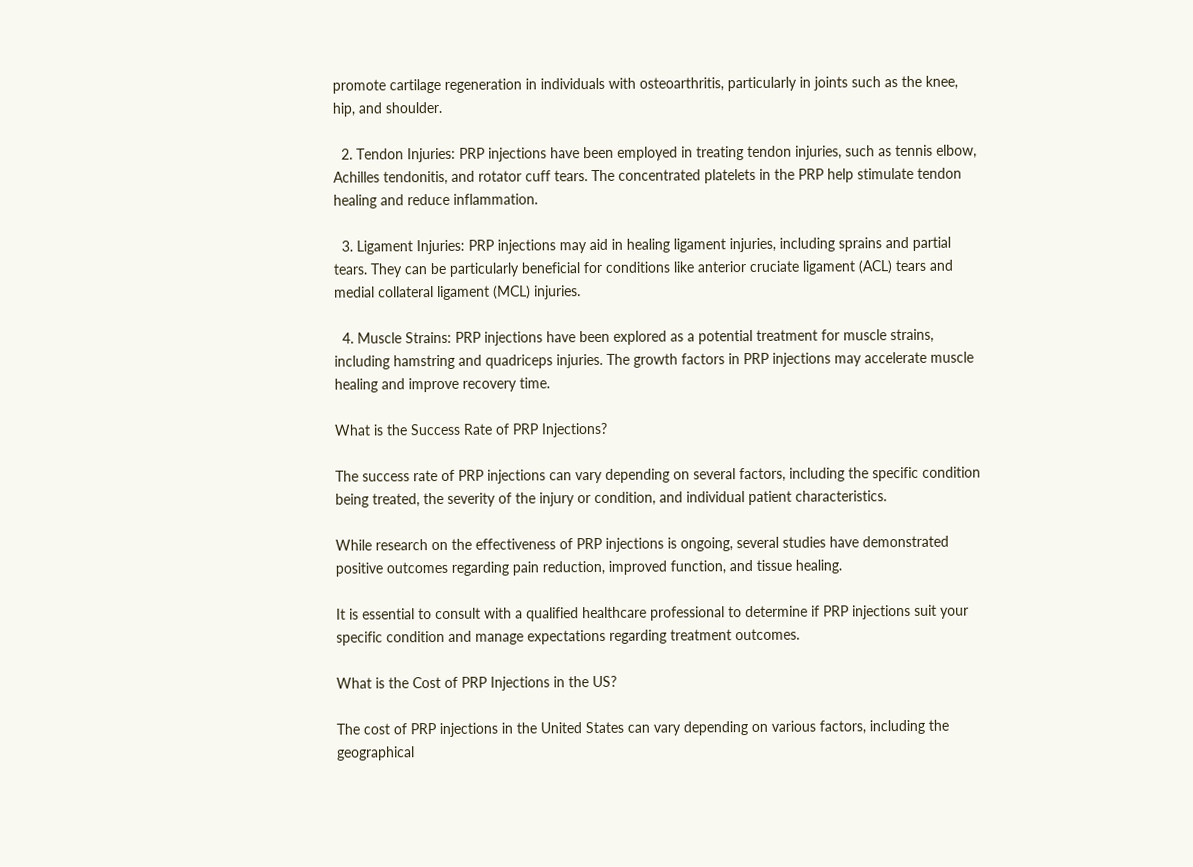promote cartilage regeneration in individuals with osteoarthritis, particularly in joints such as the knee, hip, and shoulder.

  2. Tendon Injuries: PRP injections have been employed in treating tendon injuries, such as tennis elbow, Achilles tendonitis, and rotator cuff tears. The concentrated platelets in the PRP help stimulate tendon healing and reduce inflammation.

  3. Ligament Injuries: PRP injections may aid in healing ligament injuries, including sprains and partial tears. They can be particularly beneficial for conditions like anterior cruciate ligament (ACL) tears and medial collateral ligament (MCL) injuries.

  4. Muscle Strains: PRP injections have been explored as a potential treatment for muscle strains, including hamstring and quadriceps injuries. The growth factors in PRP injections may accelerate muscle healing and improve recovery time.

What is the Success Rate of PRP Injections?

The success rate of PRP injections can vary depending on several factors, including the specific condition being treated, the severity of the injury or condition, and individual patient characteristics.

While research on the effectiveness of PRP injections is ongoing, several studies have demonstrated positive outcomes regarding pain reduction, improved function, and tissue healing.

It is essential to consult with a qualified healthcare professional to determine if PRP injections suit your specific condition and manage expectations regarding treatment outcomes.

What is the Cost of PRP Injections in the US?

The cost of PRP injections in the United States can vary depending on various factors, including the geographical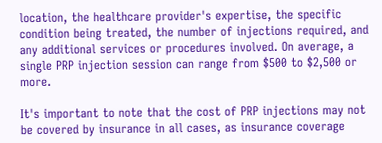location, the healthcare provider's expertise, the specific condition being treated, the number of injections required, and any additional services or procedures involved. On average, a single PRP injection session can range from $500 to $2,500 or more.

It's important to note that the cost of PRP injections may not be covered by insurance in all cases, as insurance coverage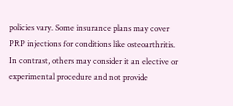policies vary. Some insurance plans may cover PRP injections for conditions like osteoarthritis. In contrast, others may consider it an elective or experimental procedure and not provide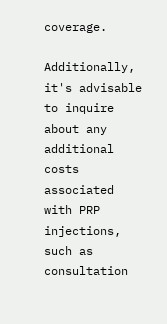coverage.

Additionally, it's advisable to inquire about any additional costs associated with PRP injections, such as consultation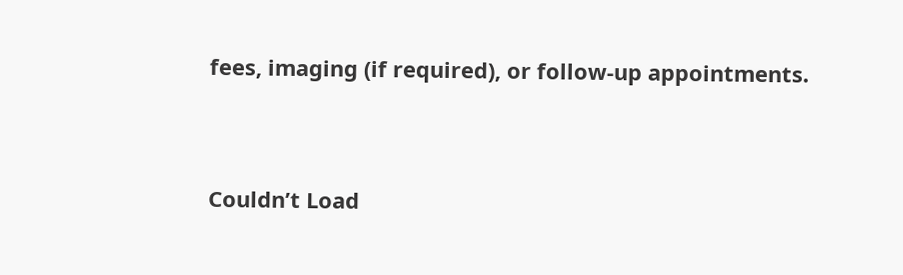fees, imaging (if required), or follow-up appointments.



Couldn’t Load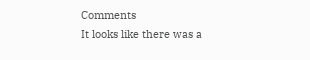Comments
It looks like there was a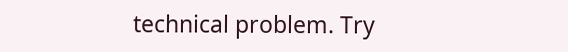technical problem. Try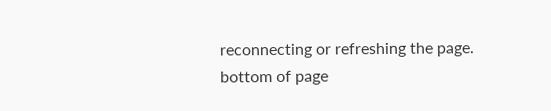reconnecting or refreshing the page.
bottom of page